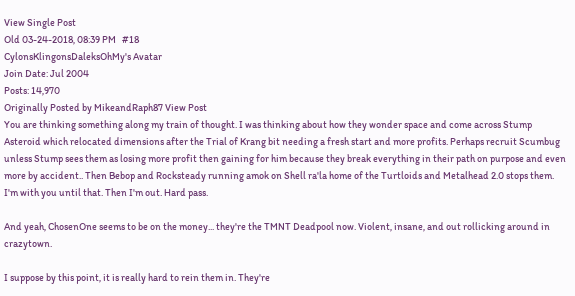View Single Post
Old 03-24-2018, 08:39 PM   #18
CylonsKlingonsDaleksOhMy's Avatar
Join Date: Jul 2004
Posts: 14,970
Originally Posted by MikeandRaph87 View Post
You are thinking something along my train of thought. I was thinking about how they wonder space and come across Stump Asteroid which relocated dimensions after the Trial of Krang bit needing a fresh start and more profits. Perhaps recruit Scumbug unless Stump sees them as losing more profit then gaining for him because they break everything in their path on purpose and even more by accident.. Then Bebop and Rocksteady running amok on Shell ra'la home of the Turtloids and Metalhead 2.0 stops them.
I'm with you until that. Then I'm out. Hard pass.

And yeah, ChosenOne seems to be on the money... they're the TMNT Deadpool now. Violent, insane, and out rollicking around in crazytown.

I suppose by this point, it is really hard to rein them in. They're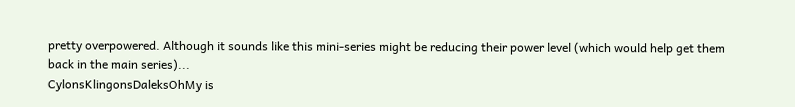pretty overpowered. Although it sounds like this mini-series might be reducing their power level (which would help get them back in the main series)...
CylonsKlingonsDaleksOhMy is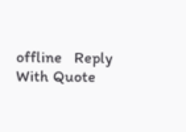offline   Reply With Quote